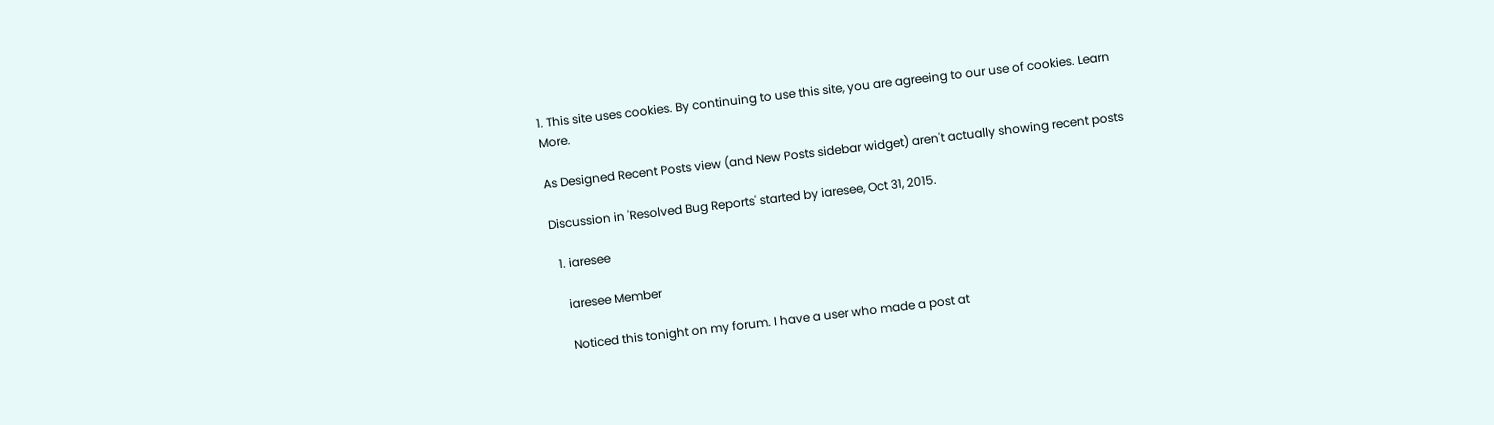1. This site uses cookies. By continuing to use this site, you are agreeing to our use of cookies. Learn More.

As Designed Recent Posts view (and New Posts sidebar widget) aren't actually showing recent posts

Discussion in 'Resolved Bug Reports' started by iaresee, Oct 31, 2015.

  1. iaresee

    iaresee Member

    Noticed this tonight on my forum. I have a user who made a post at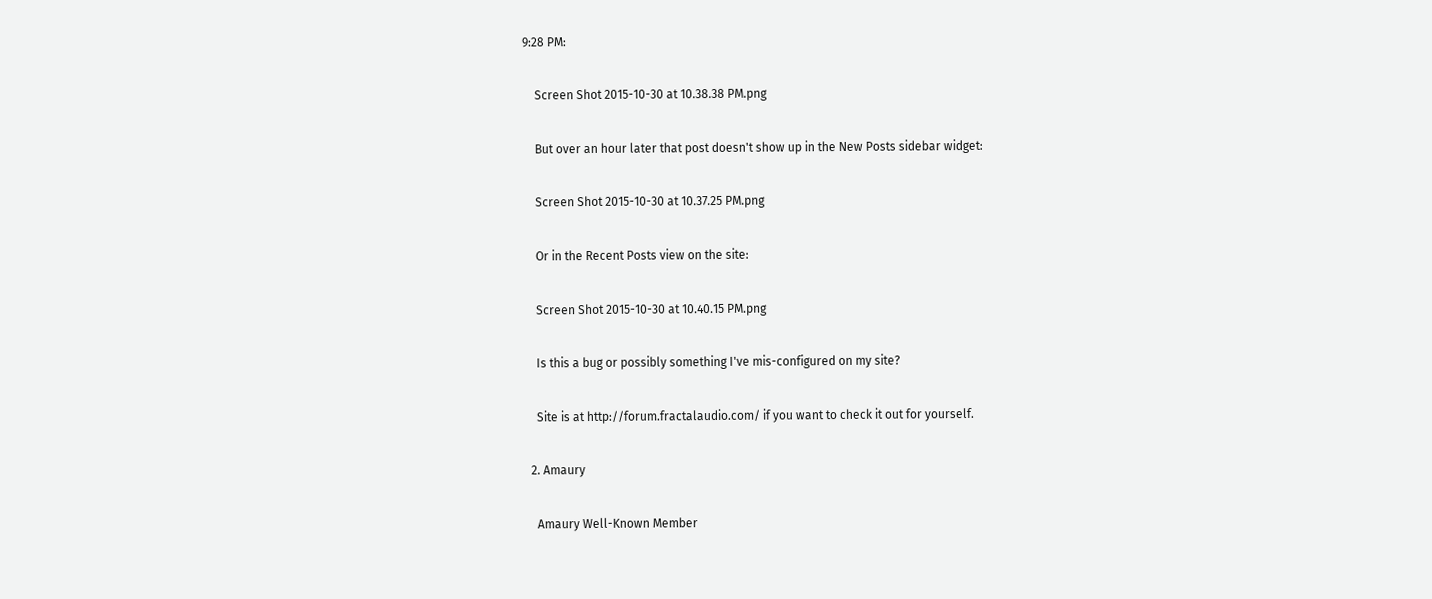9:28 PM:

    Screen Shot 2015-10-30 at 10.38.38 PM.png

    But over an hour later that post doesn't show up in the New Posts sidebar widget:

    Screen Shot 2015-10-30 at 10.37.25 PM.png

    Or in the Recent Posts view on the site:

    Screen Shot 2015-10-30 at 10.40.15 PM.png

    Is this a bug or possibly something I've mis-configured on my site?

    Site is at http://forum.fractalaudio.com/ if you want to check it out for yourself.

  2. Amaury

    Amaury Well-Known Member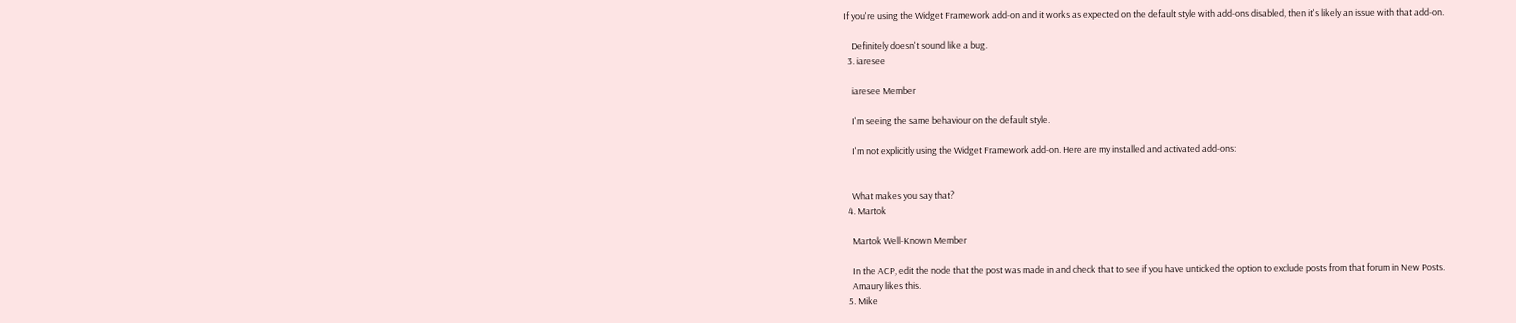If you're using the Widget Framework add-on and it works as expected on the default style with add-ons disabled, then it's likely an issue with that add-on.

    Definitely doesn't sound like a bug.
  3. iaresee

    iaresee Member

    I'm seeing the same behaviour on the default style.

    I'm not explicitly using the Widget Framework add-on. Here are my installed and activated add-ons:


    What makes you say that?
  4. Martok

    Martok Well-Known Member

    In the ACP, edit the node that the post was made in and check that to see if you have unticked the option to exclude posts from that forum in New Posts.
    Amaury likes this.
  5. Mike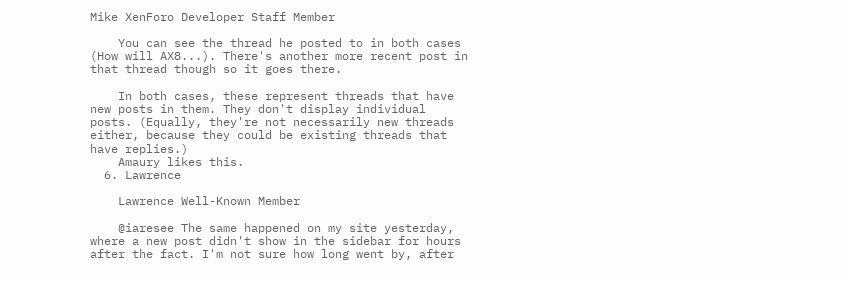Mike XenForo Developer Staff Member

    You can see the thread he posted to in both cases (How will AX8...). There's another more recent post in that thread though so it goes there.

    In both cases, these represent threads that have new posts in them. They don't display individual posts. (Equally, they're not necessarily new threads either, because they could be existing threads that have replies.)
    Amaury likes this.
  6. Lawrence

    Lawrence Well-Known Member

    @iaresee The same happened on my site yesterday, where a new post didn't show in the sidebar for hours after the fact. I'm not sure how long went by, after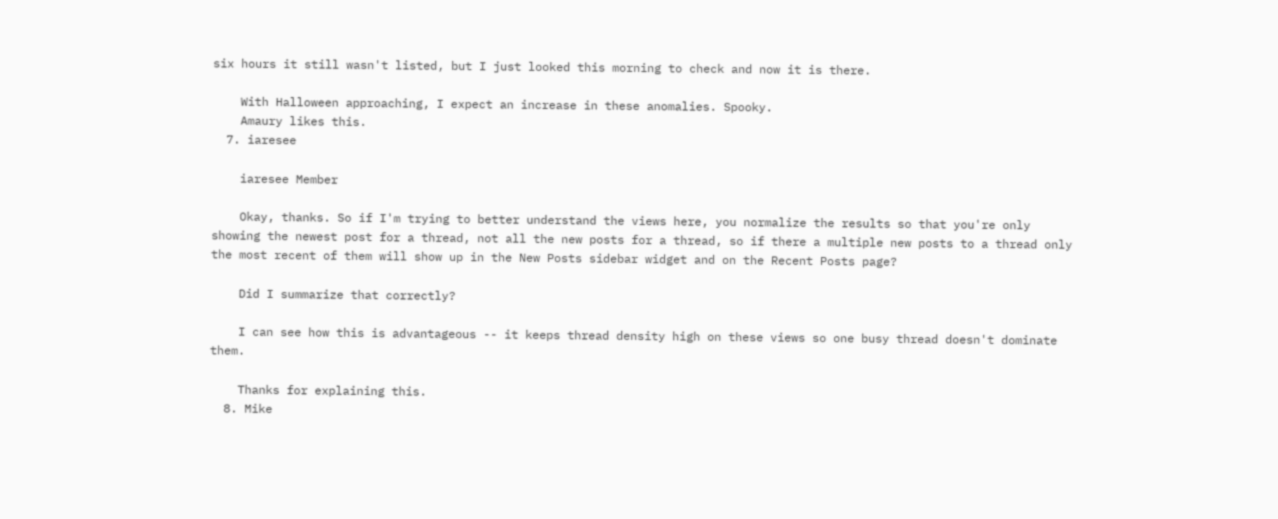six hours it still wasn't listed, but I just looked this morning to check and now it is there.

    With Halloween approaching, I expect an increase in these anomalies. Spooky.
    Amaury likes this.
  7. iaresee

    iaresee Member

    Okay, thanks. So if I'm trying to better understand the views here, you normalize the results so that you're only showing the newest post for a thread, not all the new posts for a thread, so if there a multiple new posts to a thread only the most recent of them will show up in the New Posts sidebar widget and on the Recent Posts page?

    Did I summarize that correctly?

    I can see how this is advantageous -- it keeps thread density high on these views so one busy thread doesn't dominate them.

    Thanks for explaining this.
  8. Mike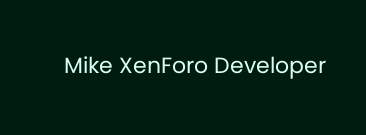Mike XenForo Developer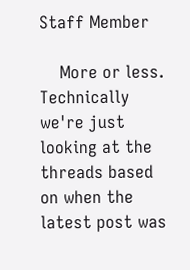Staff Member

    More or less. Technically we're just looking at the threads based on when the latest post was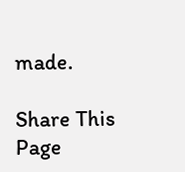made.

Share This Page